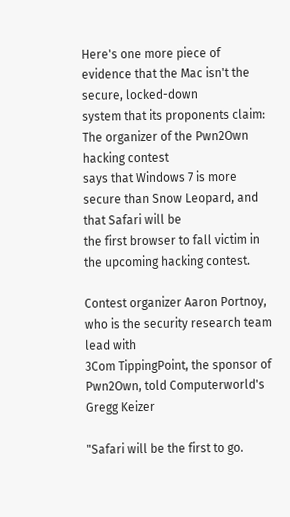Here's one more piece of evidence that the Mac isn't the secure, locked-down
system that its proponents claim: The organizer of the Pwn2Own hacking contest
says that Windows 7 is more secure than Snow Leopard, and that Safari will be
the first browser to fall victim in the upcoming hacking contest.

Contest organizer Aaron Portnoy, who is the security research team lead with
3Com TippingPoint, the sponsor of Pwn2Own, told Computerworld's Gregg Keizer

"Safari will be the first to go.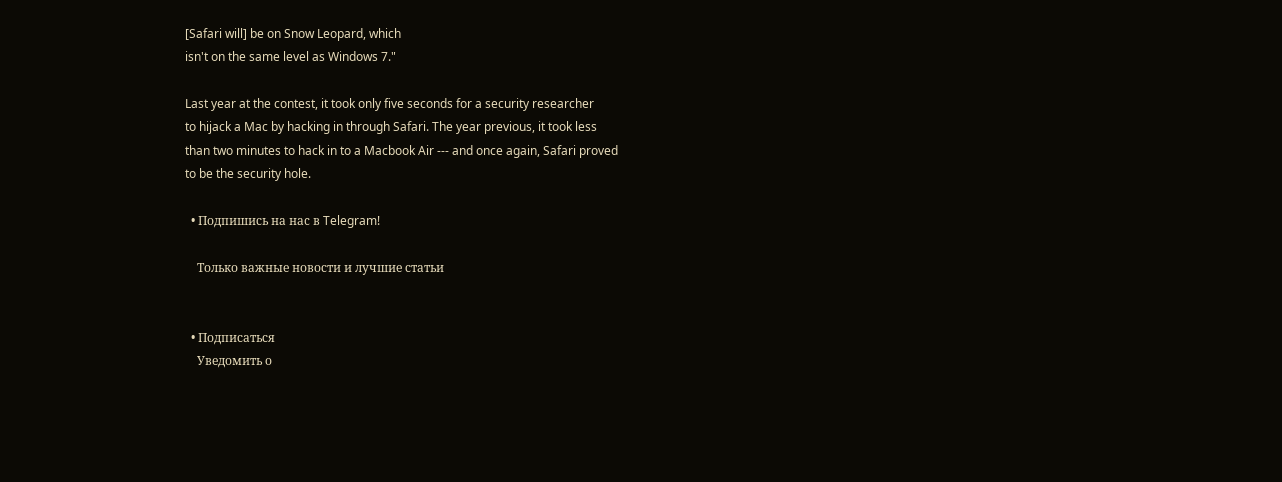[Safari will] be on Snow Leopard, which
isn't on the same level as Windows 7."

Last year at the contest, it took only five seconds for a security researcher
to hijack a Mac by hacking in through Safari. The year previous, it took less
than two minutes to hack in to a Macbook Air --- and once again, Safari proved
to be the security hole.

  • Подпишись на наc в Telegram!

    Только важные новости и лучшие статьи


  • Подписаться
    Уведомить о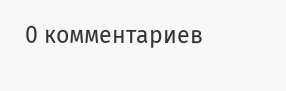0 комментариев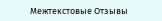Межтекстовые Отзывы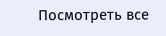Посмотреть все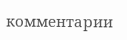комментарии